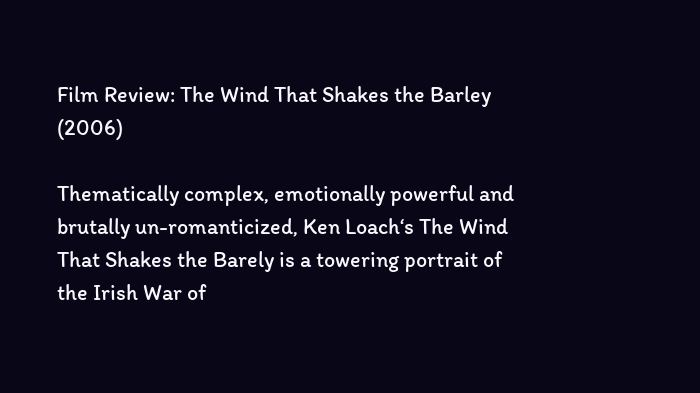Film Review: The Wind That Shakes the Barley (2006)

Thematically complex, emotionally powerful and brutally un-romanticized, Ken Loach‘s The Wind That Shakes the Barely is a towering portrait of the Irish War of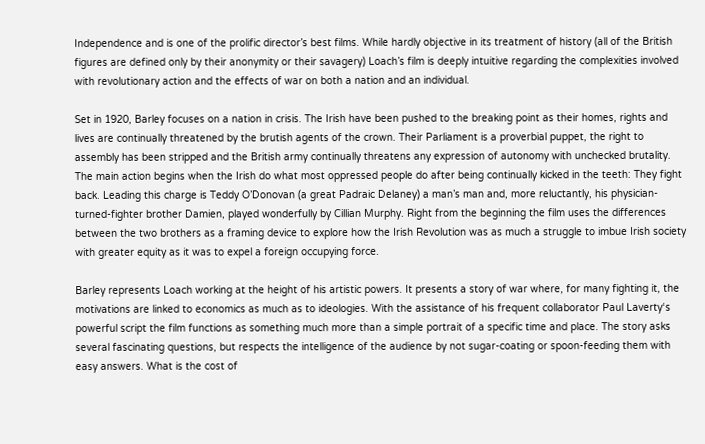Independence and is one of the prolific director’s best films. While hardly objective in its treatment of history (all of the British figures are defined only by their anonymity or their savagery) Loach’s film is deeply intuitive regarding the complexities involved with revolutionary action and the effects of war on both a nation and an individual.

Set in 1920, Barley focuses on a nation in crisis. The Irish have been pushed to the breaking point as their homes, rights and lives are continually threatened by the brutish agents of the crown. Their Parliament is a proverbial puppet, the right to assembly has been stripped and the British army continually threatens any expression of autonomy with unchecked brutality. The main action begins when the Irish do what most oppressed people do after being continually kicked in the teeth: They fight back. Leading this charge is Teddy O’Donovan (a great Padraic Delaney) a man’s man and, more reluctantly, his physician-turned-fighter brother Damien, played wonderfully by Cillian Murphy. Right from the beginning the film uses the differences between the two brothers as a framing device to explore how the Irish Revolution was as much a struggle to imbue Irish society with greater equity as it was to expel a foreign occupying force.

Barley represents Loach working at the height of his artistic powers. It presents a story of war where, for many fighting it, the motivations are linked to economics as much as to ideologies. With the assistance of his frequent collaborator Paul Laverty‘s powerful script the film functions as something much more than a simple portrait of a specific time and place. The story asks several fascinating questions, but respects the intelligence of the audience by not sugar-coating or spoon-feeding them with easy answers. What is the cost of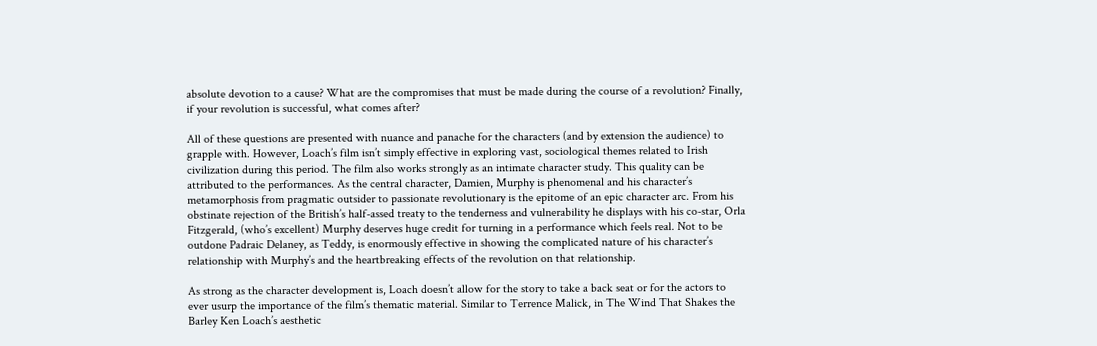absolute devotion to a cause? What are the compromises that must be made during the course of a revolution? Finally, if your revolution is successful, what comes after?

All of these questions are presented with nuance and panache for the characters (and by extension the audience) to grapple with. However, Loach’s film isn’t simply effective in exploring vast, sociological themes related to Irish civilization during this period. The film also works strongly as an intimate character study. This quality can be attributed to the performances. As the central character, Damien, Murphy is phenomenal and his character’s metamorphosis from pragmatic outsider to passionate revolutionary is the epitome of an epic character arc. From his obstinate rejection of the British’s half-assed treaty to the tenderness and vulnerability he displays with his co-star, Orla Fitzgerald, (who’s excellent) Murphy deserves huge credit for turning in a performance which feels real. Not to be outdone Padraic Delaney, as Teddy, is enormously effective in showing the complicated nature of his character’s relationship with Murphy’s and the heartbreaking effects of the revolution on that relationship.

As strong as the character development is, Loach doesn’t allow for the story to take a back seat or for the actors to ever usurp the importance of the film’s thematic material. Similar to Terrence Malick, in The Wind That Shakes the Barley Ken Loach’s aesthetic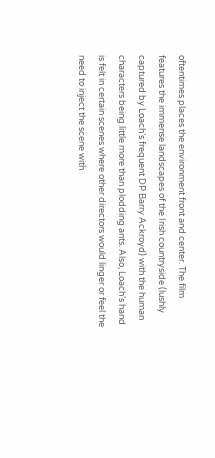oftentimes places the environment front and center. The film features the immense landscapes of the Irish countryside (lushly captured by Loach’s frequent DP Barry Ackroyd) with the human characters being little more than plodding ants. Also, Loach’s hand is felt in certain scenes where other directors would linger or feel the need to inject the scene with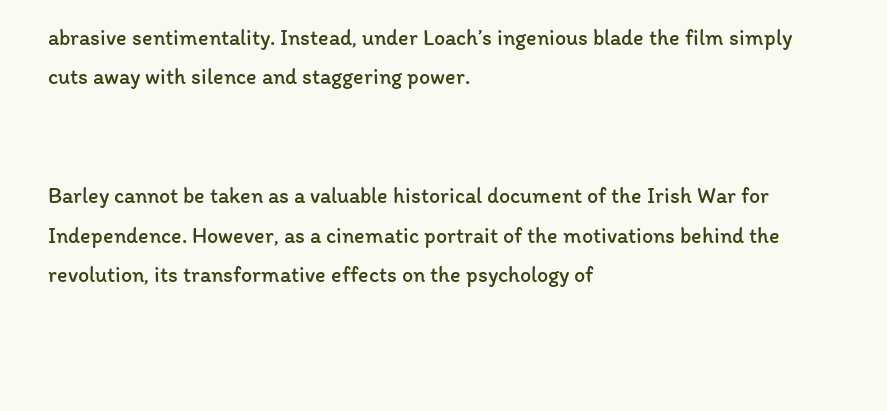abrasive sentimentality. Instead, under Loach’s ingenious blade the film simply cuts away with silence and staggering power.


Barley cannot be taken as a valuable historical document of the Irish War for Independence. However, as a cinematic portrait of the motivations behind the revolution, its transformative effects on the psychology of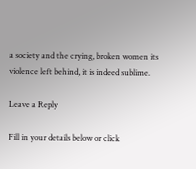a society and the crying, broken women its violence left behind, it is indeed sublime.

Leave a Reply

Fill in your details below or click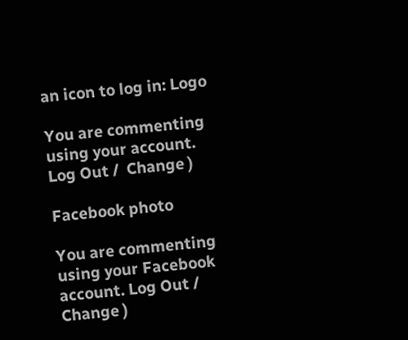an icon to log in: Logo

You are commenting using your account. Log Out /  Change )

Facebook photo

You are commenting using your Facebook account. Log Out /  Change )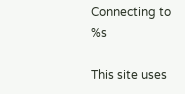Connecting to %s

This site uses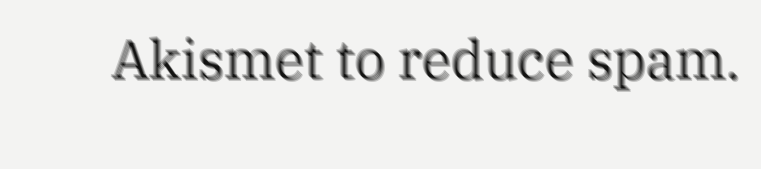Akismet to reduce spam.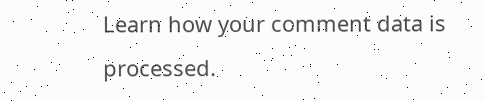Learn how your comment data is processed.